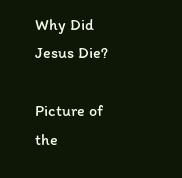Why Did Jesus Die?

Picture of the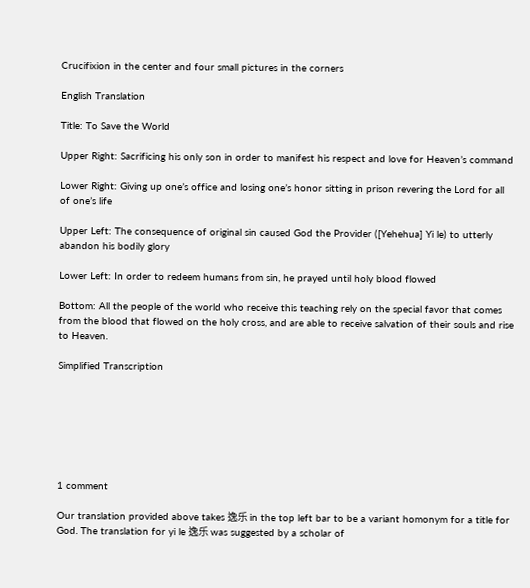Crucifixion in the center and four small pictures in the corners

English Translation

Title: To Save the World

Upper Right: Sacrificing his only son in order to manifest his respect and love for Heaven’s command

Lower Right: Giving up one’s office and losing one’s honor sitting in prison revering the Lord for all of one’s life

Upper Left: The consequence of original sin caused God the Provider ([Yehehua] Yi le) to utterly abandon his bodily glory

Lower Left: In order to redeem humans from sin, he prayed until holy blood flowed

Bottom: All the people of the world who receive this teaching rely on the special favor that comes from the blood that flowed on the holy cross, and are able to receive salvation of their souls and rise to Heaven.

Simplified Transcription







1 comment

Our translation provided above takes 逸乐 in the top left bar to be a variant homonym for a title for God. The translation for yi le 逸乐 was suggested by a scholar of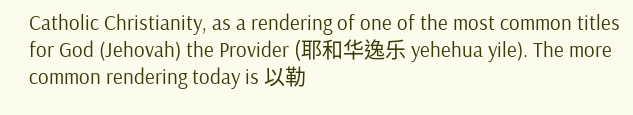Catholic Christianity, as a rendering of one of the most common titles for God (Jehovah) the Provider (耶和华逸乐 yehehua yile). The more common rendering today is 以勒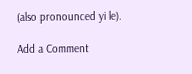(also pronounced yi le).

Add a Comment